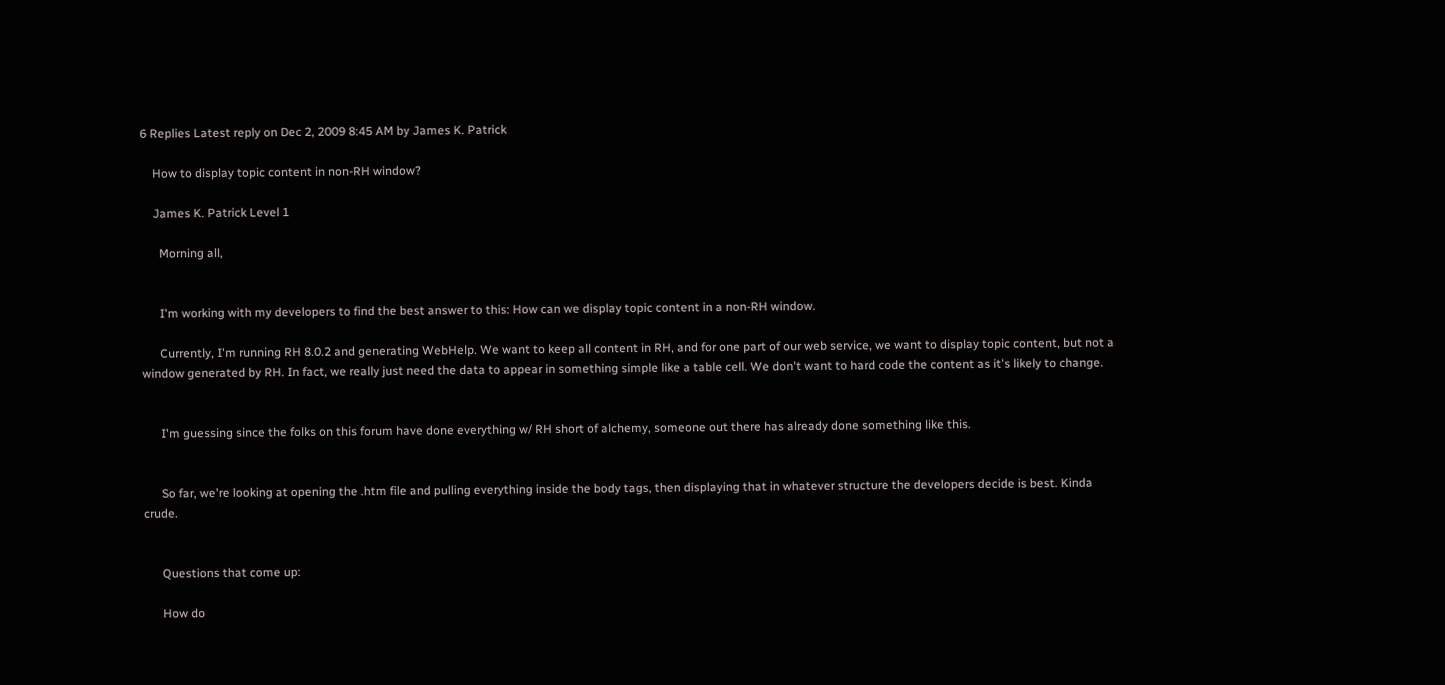6 Replies Latest reply on Dec 2, 2009 8:45 AM by James K. Patrick

    How to display topic content in non-RH window?

    James K. Patrick Level 1

      Morning all,


      I'm working with my developers to find the best answer to this: How can we display topic content in a non-RH window.

      Currently, I'm running RH 8.0.2 and generating WebHelp. We want to keep all content in RH, and for one part of our web service, we want to display topic content, but not a window generated by RH. In fact, we really just need the data to appear in something simple like a table cell. We don't want to hard code the content as it's likely to change.


      I'm guessing since the folks on this forum have done everything w/ RH short of alchemy, someone out there has already done something like this.


      So far, we're looking at opening the .htm file and pulling everything inside the body tags, then displaying that in whatever structure the developers decide is best. Kinda crude.


      Questions that come up:

      How do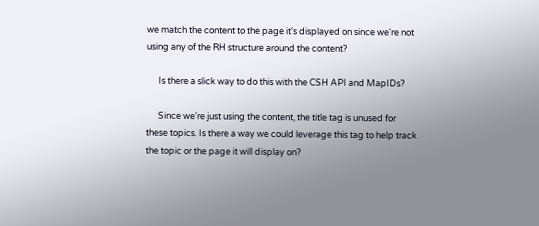we match the content to the page it's displayed on since we're not using any of the RH structure around the content?

      Is there a slick way to do this with the CSH API and MapIDs?

      Since we're just using the content, the title tag is unused for these topics. Is there a way we could leverage this tag to help track the topic or the page it will display on?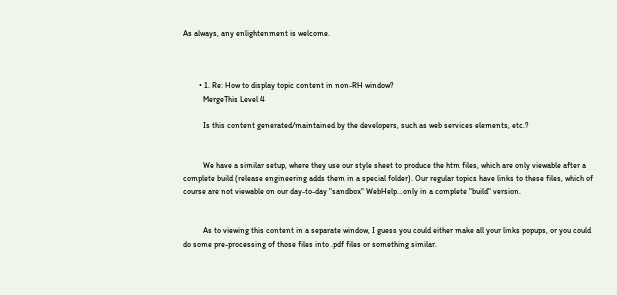As always, any enlightenment is welcome.



        • 1. Re: How to display topic content in non-RH window?
          MergeThis Level 4

          Is this content generated/maintained by the developers, such as web services elements, etc.?


          We have a similar setup, where they use our style sheet to produce the htm files, which are only viewable after a complete build (release engineering adds them in a special folder). Our regular topics have links to these files, which of course are not viewable on our day-to-day "sandbox" WebHelp...only in a complete "build" version.


          As to viewing this content in a separate window, I guess you could either make all your links popups, or you could do some pre-processing of those files into .pdf files or something similar.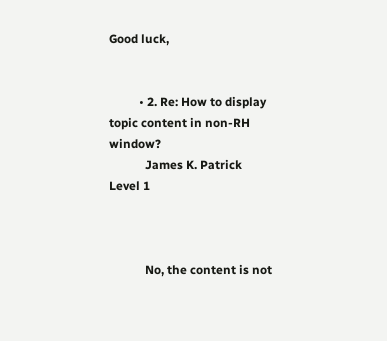Good luck,


          • 2. Re: How to display topic content in non-RH window?
            James K. Patrick Level 1



            No, the content is not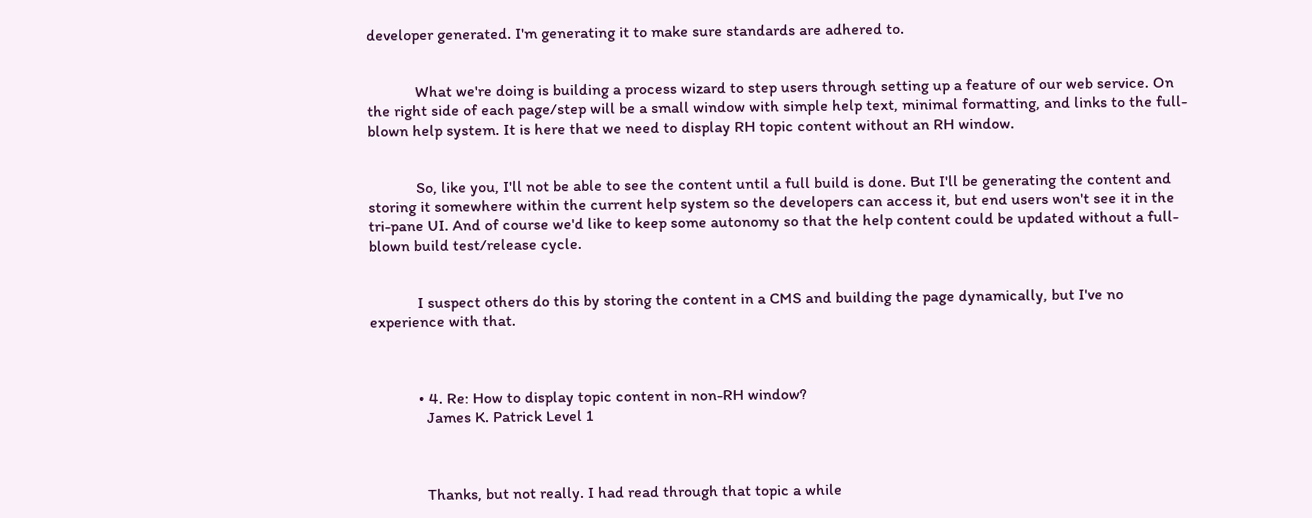developer generated. I'm generating it to make sure standards are adhered to.


            What we're doing is building a process wizard to step users through setting up a feature of our web service. On the right side of each page/step will be a small window with simple help text, minimal formatting, and links to the full-blown help system. It is here that we need to display RH topic content without an RH window.


            So, like you, I'll not be able to see the content until a full build is done. But I'll be generating the content and storing it somewhere within the current help system so the developers can access it, but end users won't see it in the tri-pane UI. And of course we'd like to keep some autonomy so that the help content could be updated without a full-blown build test/release cycle.


            I suspect others do this by storing the content in a CMS and building the page dynamically, but I've no experience with that.



            • 4. Re: How to display topic content in non-RH window?
              James K. Patrick Level 1



              Thanks, but not really. I had read through that topic a while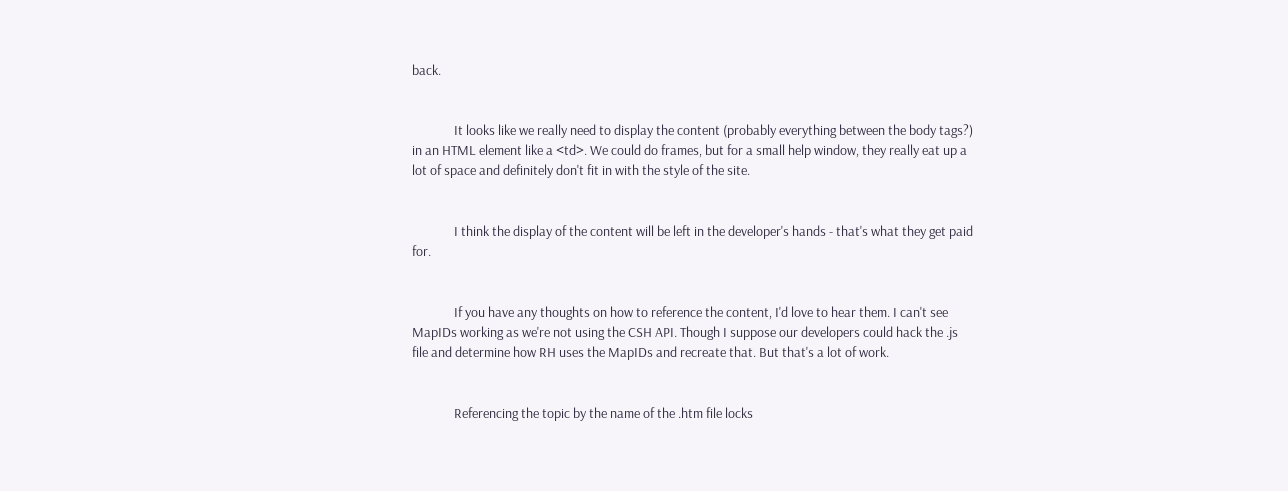back.


              It looks like we really need to display the content (probably everything between the body tags?) in an HTML element like a <td>. We could do frames, but for a small help window, they really eat up a lot of space and definitely don't fit in with the style of the site.


              I think the display of the content will be left in the developer's hands - that's what they get paid for.


              If you have any thoughts on how to reference the content, I'd love to hear them. I can't see MapIDs working as we're not using the CSH API. Though I suppose our developers could hack the .js file and determine how RH uses the MapIDs and recreate that. But that's a lot of work.


              Referencing the topic by the name of the .htm file locks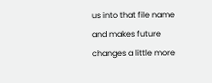us into that file name and makes future changes a little more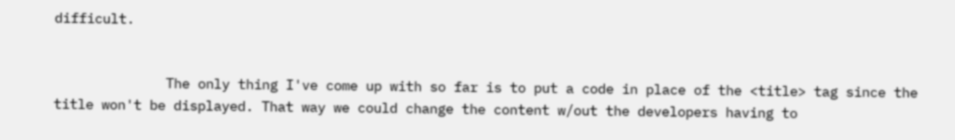difficult.


              The only thing I've come up with so far is to put a code in place of the <title> tag since the title won't be displayed. That way we could change the content w/out the developers having to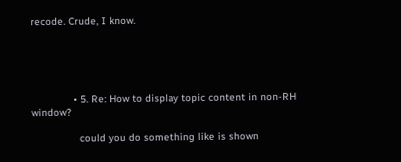recode. Crude, I know.





              • 5. Re: How to display topic content in non-RH window?

                could you do something like is shown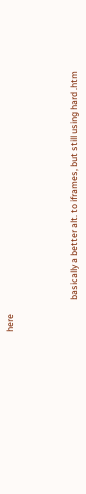here




                basically a better alt. to iframes, but still using hard .htm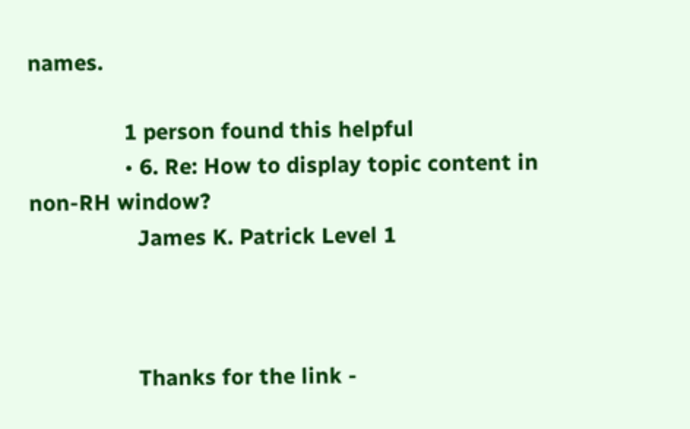names.

                1 person found this helpful
                • 6. Re: How to display topic content in non-RH window?
                  James K. Patrick Level 1



                  Thanks for the link -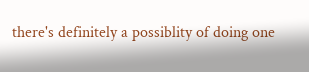there's definitely a possiblity of doing one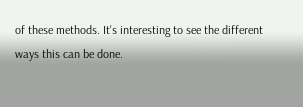of these methods. It's interesting to see the different ways this can be done.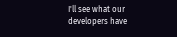I'll see what our developers have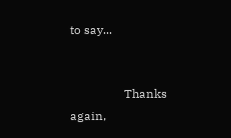to say...


                  Thanks again,